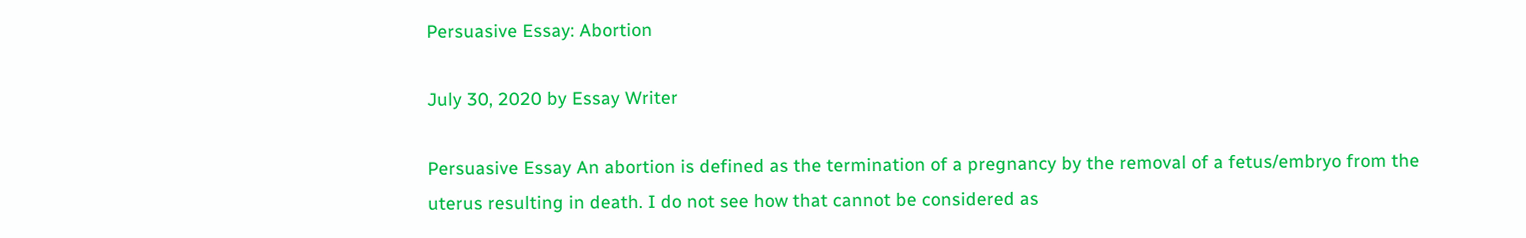Persuasive Essay: Abortion

July 30, 2020 by Essay Writer

Persuasive Essay An abortion is defined as the termination of a pregnancy by the removal of a fetus/embryo from the uterus resulting in death. I do not see how that cannot be considered as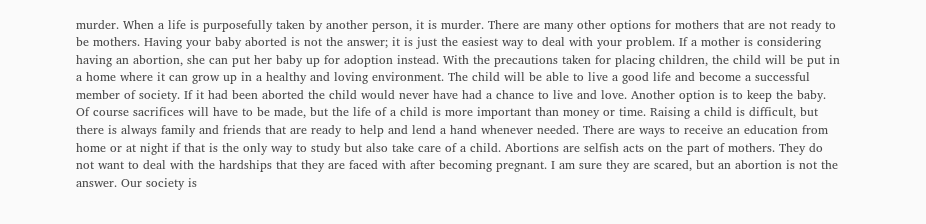murder. When a life is purposefully taken by another person, it is murder. There are many other options for mothers that are not ready to be mothers. Having your baby aborted is not the answer; it is just the easiest way to deal with your problem. If a mother is considering having an abortion, she can put her baby up for adoption instead. With the precautions taken for placing children, the child will be put in a home where it can grow up in a healthy and loving environment. The child will be able to live a good life and become a successful member of society. If it had been aborted the child would never have had a chance to live and love. Another option is to keep the baby. Of course sacrifices will have to be made, but the life of a child is more important than money or time. Raising a child is difficult, but there is always family and friends that are ready to help and lend a hand whenever needed. There are ways to receive an education from home or at night if that is the only way to study but also take care of a child. Abortions are selfish acts on the part of mothers. They do not want to deal with the hardships that they are faced with after becoming pregnant. I am sure they are scared, but an abortion is not the answer. Our society is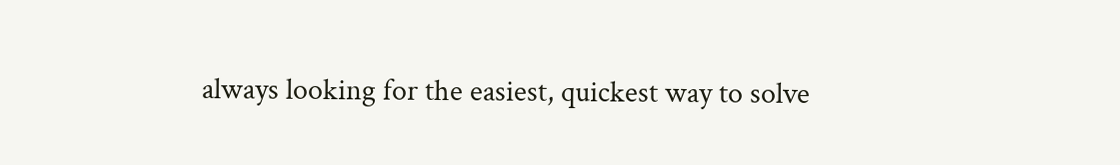always looking for the easiest, quickest way to solve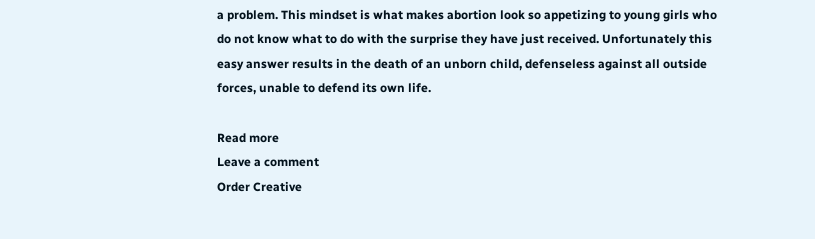a problem. This mindset is what makes abortion look so appetizing to young girls who do not know what to do with the surprise they have just received. Unfortunately this easy answer results in the death of an unborn child, defenseless against all outside forces, unable to defend its own life.

Read more
Leave a comment
Order Creative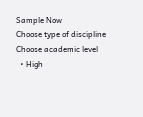Sample Now
Choose type of discipline
Choose academic level
  • High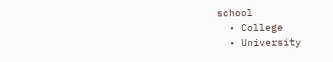school
  • College
  • University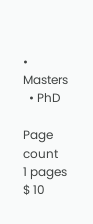• Masters
  • PhD

Page count
1 pages
$ 10